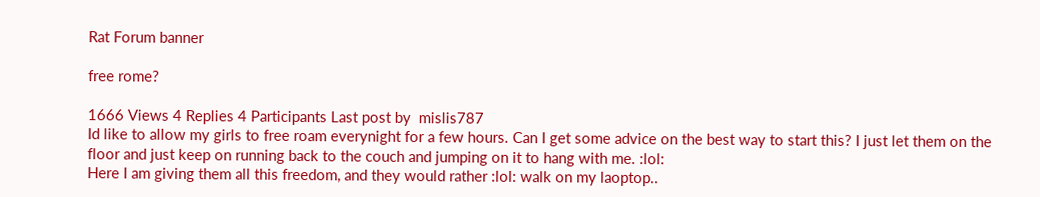Rat Forum banner

free rome?

1666 Views 4 Replies 4 Participants Last post by  mislis787
Id like to allow my girls to free roam everynight for a few hours. Can I get some advice on the best way to start this? I just let them on the floor and just keep on running back to the couch and jumping on it to hang with me. :lol:
Here I am giving them all this freedom, and they would rather :lol: walk on my laoptop..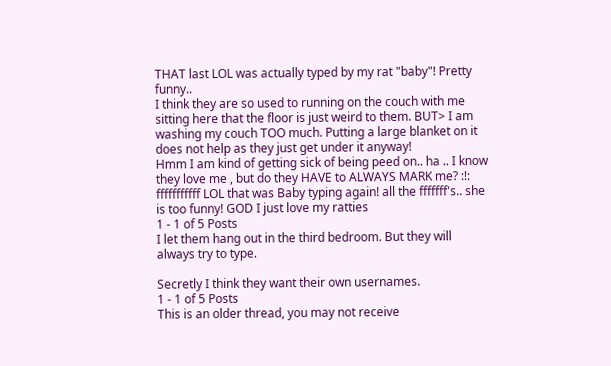THAT last LOL was actually typed by my rat "baby"! Pretty funny..
I think they are so used to running on the couch with me sitting here that the floor is just weird to them. BUT> I am washing my couch TOO much. Putting a large blanket on it does not help as they just get under it anyway!
Hmm I am kind of getting sick of being peed on.. ha .. I know they love me , but do they HAVE to ALWAYS MARK me? :!: fffffffffff LOL that was Baby typing again! all the fffffff's.. she is too funny! GOD I just love my ratties
1 - 1 of 5 Posts
I let them hang out in the third bedroom. But they will always try to type.

Secretly I think they want their own usernames.
1 - 1 of 5 Posts
This is an older thread, you may not receive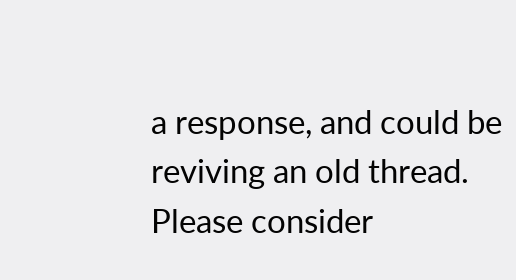a response, and could be reviving an old thread. Please consider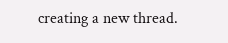creating a new thread.